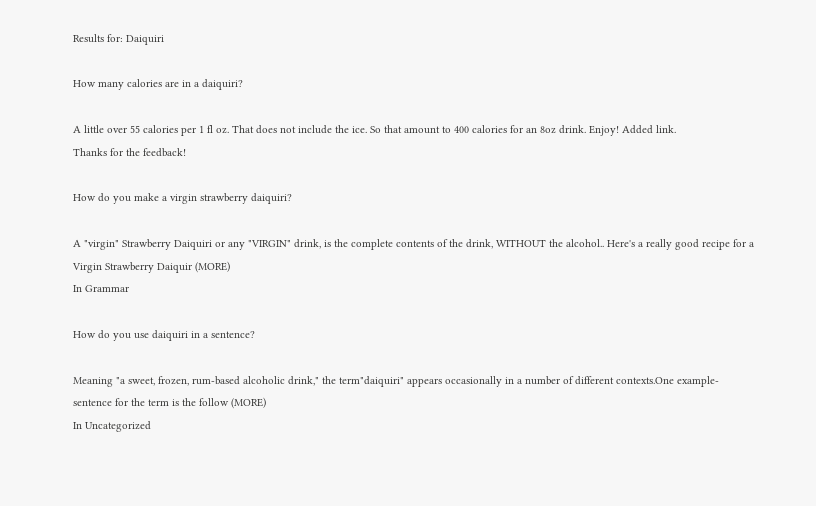Results for: Daiquiri

How many calories are in a daiquiri?

A little over 55 calories per 1 fl oz. That does not include the ice. So that amount to 400 calories for an 8oz drink. Enjoy! Added link.
Thanks for the feedback!

How do you make a virgin strawberry daiquiri?

A "virgin" Strawberry Daiquiri or any "VIRGIN" drink, is the complete contents of the drink, WITHOUT the alcohol.. Here's a really good recipe for a Virgin Strawberry Daiquir (MORE)
In Grammar

How do you use daiquiri in a sentence?

Meaning "a sweet, frozen, rum-based alcoholic drink," the term"daiquiri" appears occasionally in a number of different contexts.One example-sentence for the term is the follow (MORE)
In Uncategorized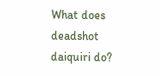What does deadshot daiquiri do?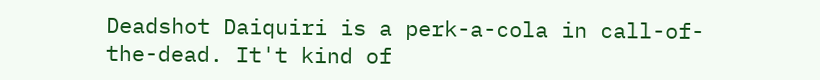Deadshot Daiquiri is a perk-a-cola in call-of-the-dead. It't kind of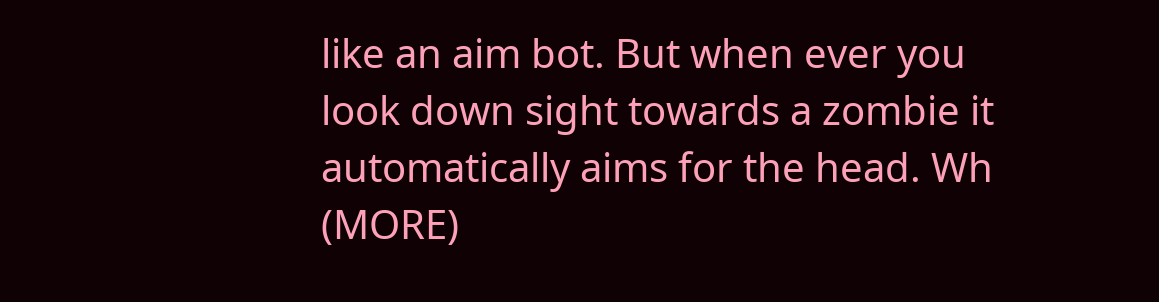like an aim bot. But when ever you look down sight towards a zombie it automatically aims for the head. Wh (MORE)